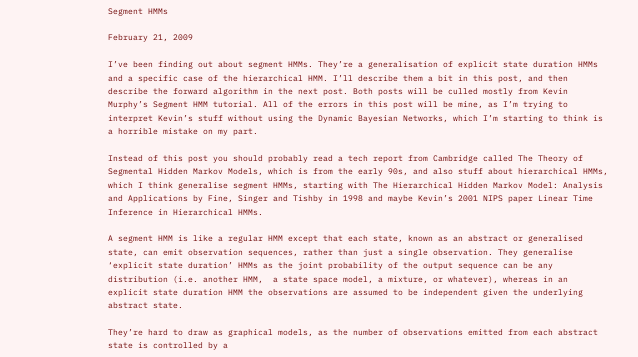Segment HMMs

February 21, 2009

I’ve been finding out about segment HMMs. They’re a generalisation of explicit state duration HMMs and a specific case of the hierarchical HMM. I’ll describe them a bit in this post, and then describe the forward algorithm in the next post. Both posts will be culled mostly from Kevin Murphy’s Segment HMM tutorial. All of the errors in this post will be mine, as I’m trying to interpret Kevin’s stuff without using the Dynamic Bayesian Networks, which I’m starting to think is a horrible mistake on my part.

Instead of this post you should probably read a tech report from Cambridge called The Theory of Segmental Hidden Markov Models, which is from the early 90s, and also stuff about hierarchical HMMs, which I think generalise segment HMMs, starting with The Hierarchical Hidden Markov Model: Analysis and Applications by Fine, Singer and Tishby in 1998 and maybe Kevin’s 2001 NIPS paper Linear Time Inference in Hierarchical HMMs.

A segment HMM is like a regular HMM except that each state, known as an abstract or generalised state, can emit observation sequences, rather than just a single observation. They generalise ‘explicit state duration’ HMMs as the joint probability of the output sequence can be any distribution (i.e. another HMM,  a state space model, a mixture, or whatever), whereas in an explicit state duration HMM the observations are assumed to be independent given the underlying abstract state.

They’re hard to draw as graphical models, as the number of observations emitted from each abstract state is controlled by a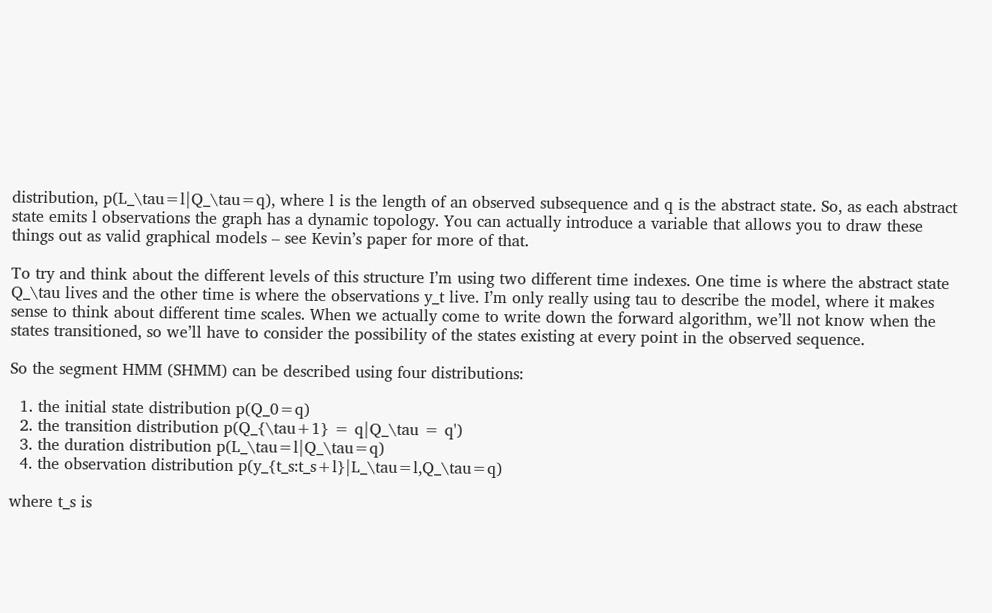distribution, p(L_\tau=l|Q_\tau=q), where l is the length of an observed subsequence and q is the abstract state. So, as each abstract state emits l observations the graph has a dynamic topology. You can actually introduce a variable that allows you to draw these things out as valid graphical models – see Kevin’s paper for more of that.

To try and think about the different levels of this structure I’m using two different time indexes. One time is where the abstract state Q_\tau lives and the other time is where the observations y_t live. I’m only really using tau to describe the model, where it makes sense to think about different time scales. When we actually come to write down the forward algorithm, we’ll not know when the states transitioned, so we’ll have to consider the possibility of the states existing at every point in the observed sequence.

So the segment HMM (SHMM) can be described using four distributions:

  1. the initial state distribution p(Q_0=q)
  2. the transition distribution p(Q_{\tau+1} = q|Q_\tau = q')
  3. the duration distribution p(L_\tau=l|Q_\tau=q)
  4. the observation distribution p(y_{t_s:t_s+l}|L_\tau=l,Q_\tau=q)

where t_s is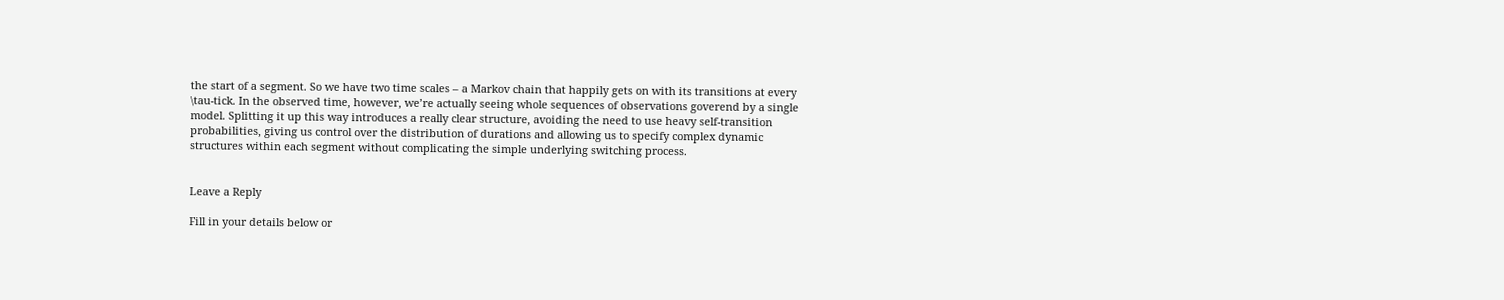the start of a segment. So we have two time scales – a Markov chain that happily gets on with its transitions at every \tau-tick. In the observed time, however, we’re actually seeing whole sequences of observations goverend by a single model. Splitting it up this way introduces a really clear structure, avoiding the need to use heavy self-transition probabilities, giving us control over the distribution of durations and allowing us to specify complex dynamic structures within each segment without complicating the simple underlying switching process.


Leave a Reply

Fill in your details below or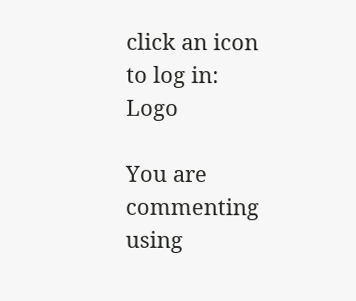click an icon to log in: Logo

You are commenting using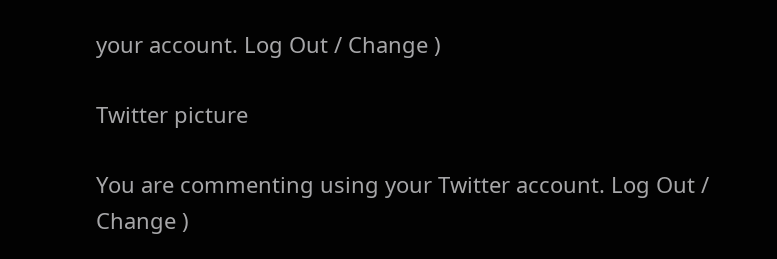your account. Log Out / Change )

Twitter picture

You are commenting using your Twitter account. Log Out / Change )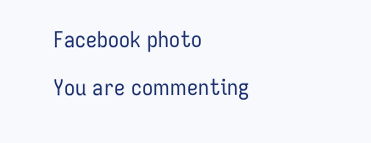Facebook photo

You are commenting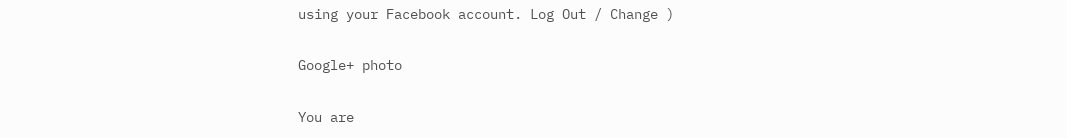using your Facebook account. Log Out / Change )

Google+ photo

You are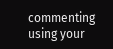commenting using your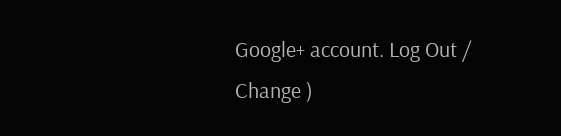Google+ account. Log Out / Change )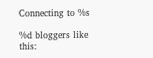Connecting to %s

%d bloggers like this: